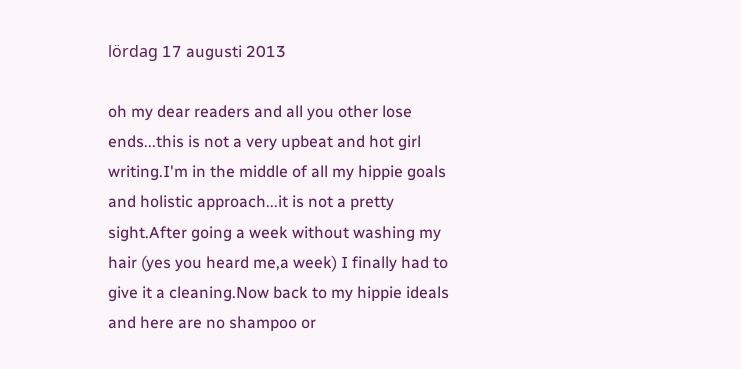lördag 17 augusti 2013

oh my dear readers and all you other lose ends...this is not a very upbeat and hot girl writing.I'm in the middle of all my hippie goals and holistic approach...it is not a pretty sight.After going a week without washing my hair (yes you heard me,a week) I finally had to give it a cleaning.Now back to my hippie ideals and here are no shampoo or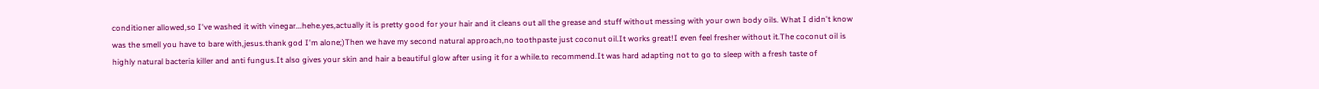conditioner allowed,so I've washed it with vinegar...hehe.yes,actually it is pretty good for your hair and it cleans out all the grease and stuff without messing with your own body oils. What I didn't know was the smell you have to bare with,jesus.thank god I'm alone;)Then we have my second natural approach,no toothpaste just coconut oil.It works great!I even feel fresher without it.The coconut oil is highly natural bacteria killer and anti fungus.It also gives your skin and hair a beautiful glow after using it for a while.to recommend.It was hard adapting not to go to sleep with a fresh taste of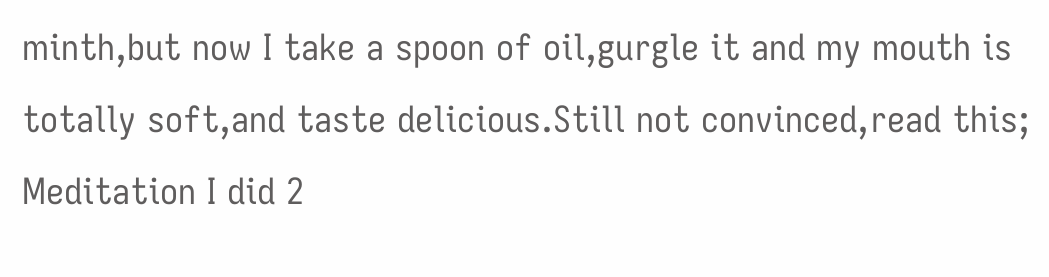minth,but now I take a spoon of oil,gurgle it and my mouth is totally soft,and taste delicious.Still not convinced,read this;
Meditation I did 2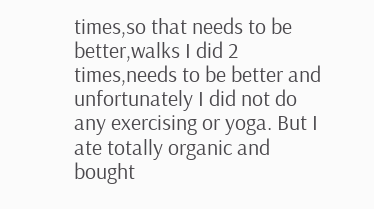times,so that needs to be better,walks I did 2 times,needs to be better and unfortunately I did not do any exercising or yoga. But I ate totally organic and bought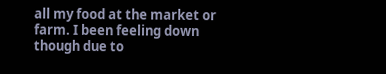all my food at the market or farm. I been feeling down though due to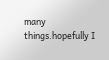many things.hopefully I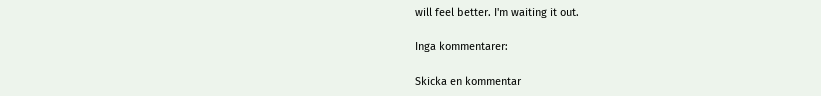will feel better. I'm waiting it out.

Inga kommentarer:

Skicka en kommentar